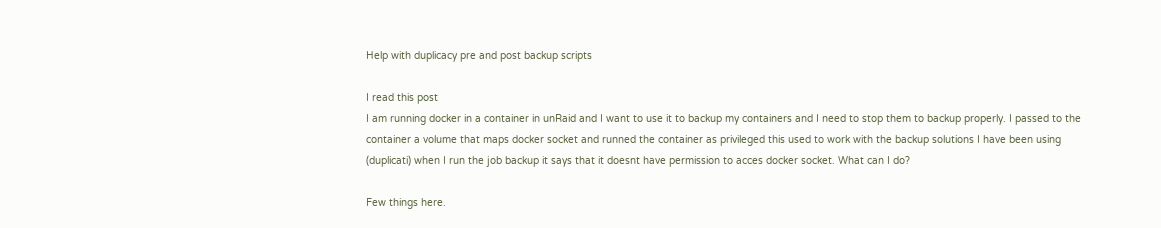Help with duplicacy pre and post backup scripts

I read this post
I am running docker in a container in unRaid and I want to use it to backup my containers and I need to stop them to backup properly. I passed to the container a volume that maps docker socket and runned the container as privileged this used to work with the backup solutions I have been using (duplicati) when I run the job backup it says that it doesnt have permission to acces docker socket. What can I do?

Few things here.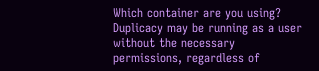Which container are you using? Duplicacy may be running as a user without the necessary permissions, regardless of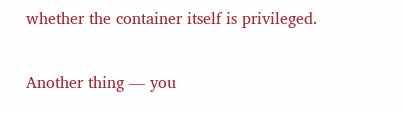whether the container itself is privileged.

Another thing — you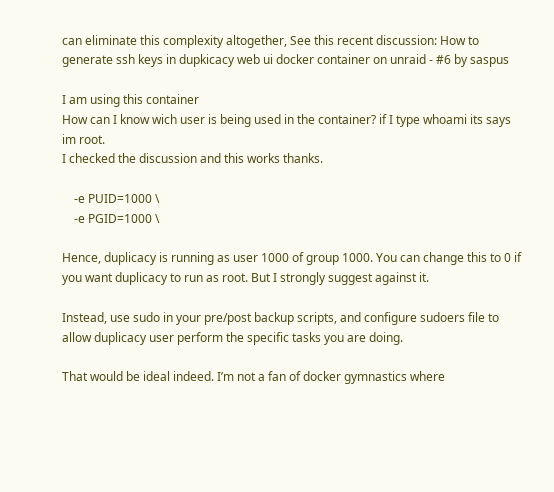can eliminate this complexity altogether, See this recent discussion: How to generate ssh keys in dupkicacy web ui docker container on unraid - #6 by saspus

I am using this container
How can I know wich user is being used in the container? if I type whoami its says im root.
I checked the discussion and this works thanks.

    -e PUID=1000 \
    -e PGID=1000 \

Hence, duplicacy is running as user 1000 of group 1000. You can change this to 0 if you want duplicacy to run as root. But I strongly suggest against it.

Instead, use sudo in your pre/post backup scripts, and configure sudoers file to allow duplicacy user perform the specific tasks you are doing.

That would be ideal indeed. I’m not a fan of docker gymnastics where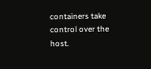containers take control over the host.